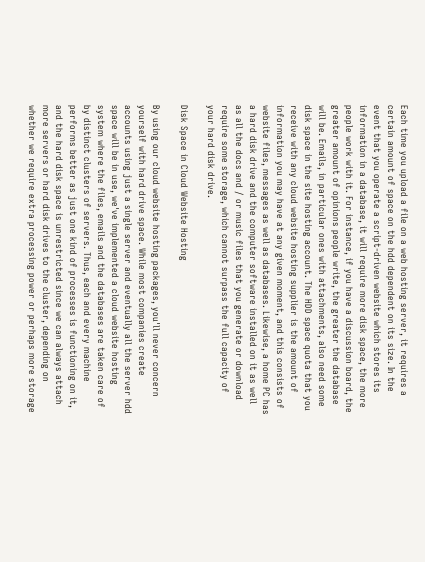Each time you upload a file on a web hosting server, it requires a certain amount of space on the hdd dependent on its size. In the event that you operate a script-driven website which stores its information in a database, it will require more disk space, the more people work with it. For instance, if you have a discussion board, the greater amount of opinions people write, the greater the database will be. Emails, in particular ones with attachments, also need some disk space in the site hosting account. The HDD space quota that you receive with any cloud website hosting supplier is the amount of information you may have at any given moment, and this consists of website files, messages as well as databases. Likewise, a home PC has a hard disk drive and the computer software installed on it as well as all the docs and / or music files that you generate or download require some storage, which cannot surpass the full capacity of your hard disk drive.

Disk Space in Cloud Website Hosting

By using our cloud website hosting packages, you'll never concern yourself with hard drive space. While most companies create accounts using just a single server and eventually all the server hdd space will be in use, we've implemented a cloud website hosting system where the files, emails and the databases are taken care of by distinct clusters of servers. Thus, each and every machine performs better as just one kind of processes is functioning on it, and the hard disk space is unrestricted since we can always attach more servers or hard disk drives to the cluster, depending on whether we require extra processing power or perhaps more storage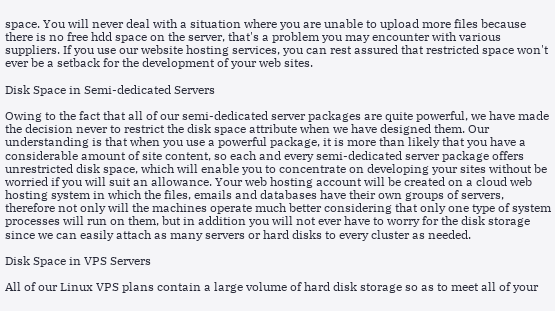space. You will never deal with a situation where you are unable to upload more files because there is no free hdd space on the server, that's a problem you may encounter with various suppliers. If you use our website hosting services, you can rest assured that restricted space won't ever be a setback for the development of your web sites.

Disk Space in Semi-dedicated Servers

Owing to the fact that all of our semi-dedicated server packages are quite powerful, we have made the decision never to restrict the disk space attribute when we have designed them. Our understanding is that when you use a powerful package, it is more than likely that you have a considerable amount of site content, so each and every semi-dedicated server package offers unrestricted disk space, which will enable you to concentrate on developing your sites without be worried if you will suit an allowance. Your web hosting account will be created on a cloud web hosting system in which the files, emails and databases have their own groups of servers, therefore not only will the machines operate much better considering that only one type of system processes will run on them, but in addition you will not ever have to worry for the disk storage since we can easily attach as many servers or hard disks to every cluster as needed.

Disk Space in VPS Servers

All of our Linux VPS plans contain a large volume of hard disk storage so as to meet all of your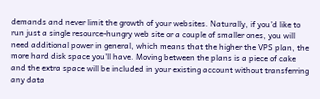demands and never limit the growth of your websites. Naturally, if you'd like to run just a single resource-hungry web site or a couple of smaller ones, you will need additional power in general, which means that the higher the VPS plan, the more hard disk space you'll have. Moving between the plans is a piece of cake and the extra space will be included in your existing account without transferring any data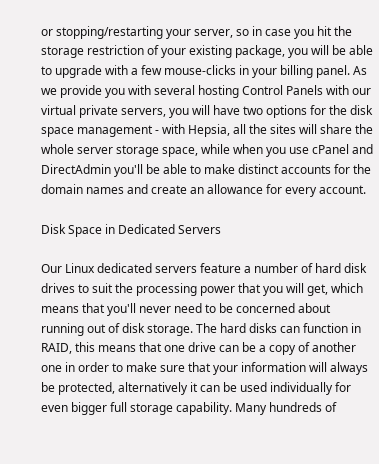or stopping/restarting your server, so in case you hit the storage restriction of your existing package, you will be able to upgrade with a few mouse-clicks in your billing panel. As we provide you with several hosting Control Panels with our virtual private servers, you will have two options for the disk space management - with Hepsia, all the sites will share the whole server storage space, while when you use cPanel and DirectAdmin you'll be able to make distinct accounts for the domain names and create an allowance for every account.

Disk Space in Dedicated Servers

Our Linux dedicated servers feature a number of hard disk drives to suit the processing power that you will get, which means that you'll never need to be concerned about running out of disk storage. The hard disks can function in RAID, this means that one drive can be a copy of another one in order to make sure that your information will always be protected, alternatively it can be used individually for even bigger full storage capability. Many hundreds of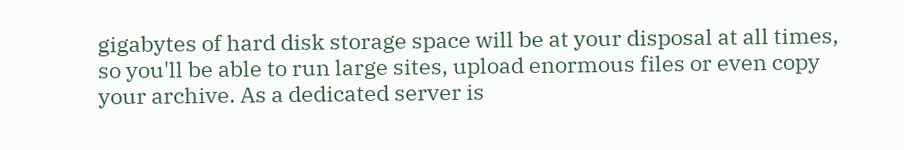gigabytes of hard disk storage space will be at your disposal at all times, so you'll be able to run large sites, upload enormous files or even copy your archive. As a dedicated server is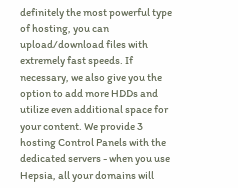definitely the most powerful type of hosting, you can upload/download files with extremely fast speeds. If necessary, we also give you the option to add more HDDs and utilize even additional space for your content. We provide 3 hosting Control Panels with the dedicated servers - when you use Hepsia, all your domains will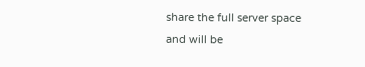share the full server space and will be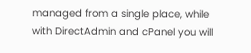managed from a single place, while with DirectAdmin and cPanel you will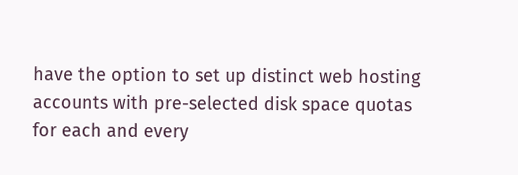have the option to set up distinct web hosting accounts with pre-selected disk space quotas for each and every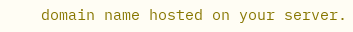domain name hosted on your server.